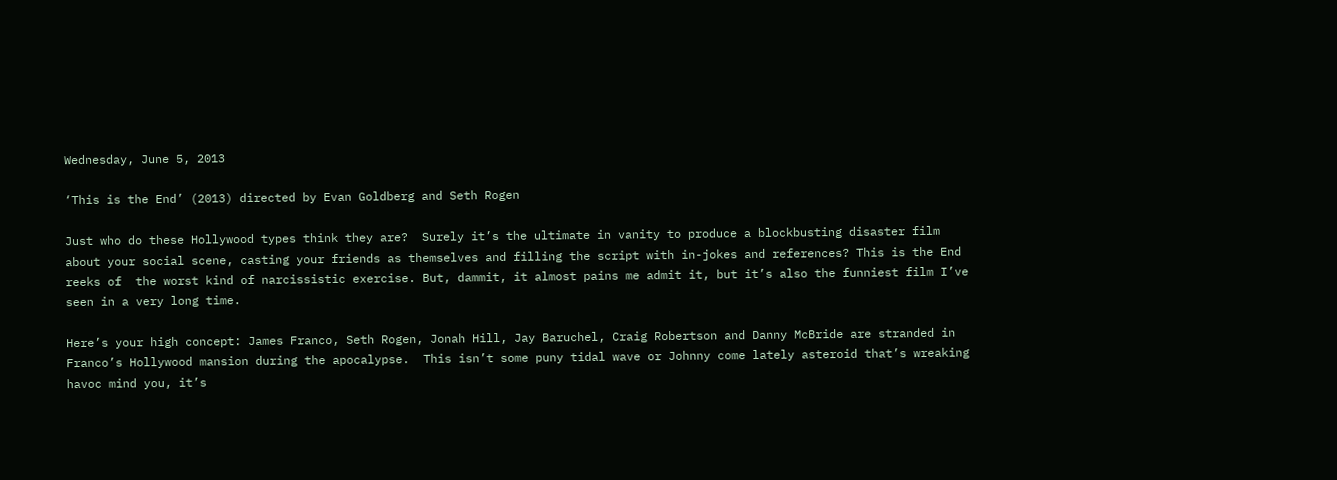Wednesday, June 5, 2013

‘This is the End’ (2013) directed by Evan Goldberg and Seth Rogen

Just who do these Hollywood types think they are?  Surely it’s the ultimate in vanity to produce a blockbusting disaster film about your social scene, casting your friends as themselves and filling the script with in-jokes and references? This is the End reeks of  the worst kind of narcissistic exercise. But, dammit, it almost pains me admit it, but it’s also the funniest film I’ve seen in a very long time.

Here’s your high concept: James Franco, Seth Rogen, Jonah Hill, Jay Baruchel, Craig Robertson and Danny McBride are stranded in Franco’s Hollywood mansion during the apocalypse.  This isn’t some puny tidal wave or Johnny come lately asteroid that’s wreaking havoc mind you, it’s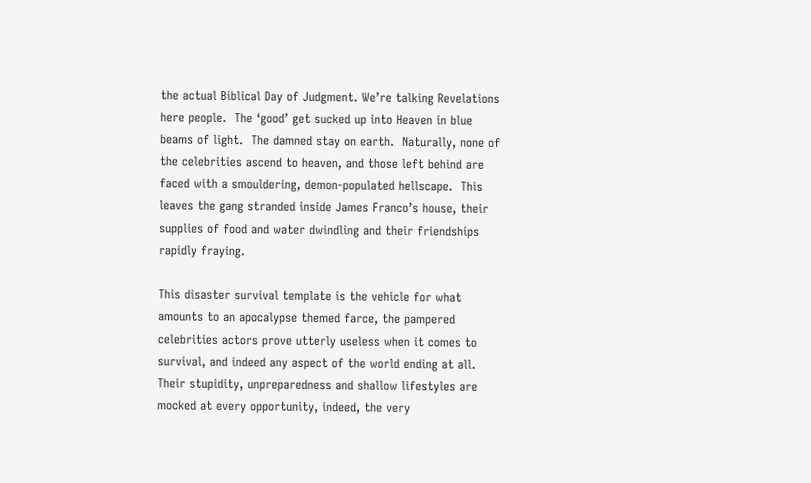the actual Biblical Day of Judgment. We’re talking Revelations here people.  The ‘good’ get sucked up into Heaven in blue beams of light.  The damned stay on earth.  Naturally, none of the celebrities ascend to heaven, and those left behind are faced with a smouldering, demon-populated hellscape.  This leaves the gang stranded inside James Franco’s house, their supplies of food and water dwindling and their friendships rapidly fraying.

This disaster survival template is the vehicle for what amounts to an apocalypse themed farce, the pampered celebrities actors prove utterly useless when it comes to survival, and indeed any aspect of the world ending at all.  Their stupidity, unpreparedness and shallow lifestyles are mocked at every opportunity, indeed, the very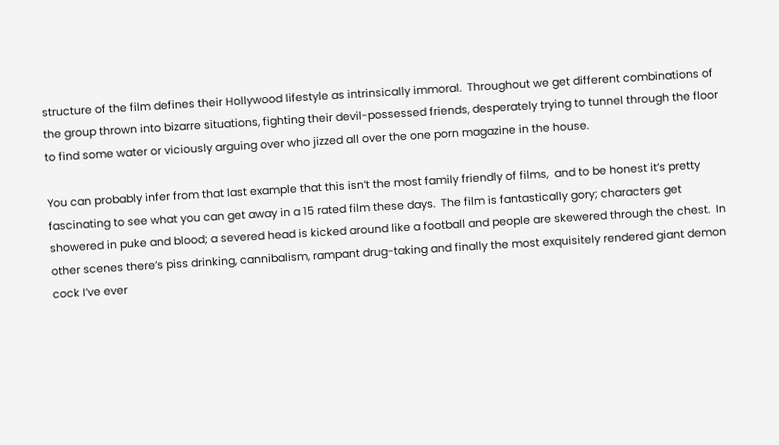structure of the film defines their Hollywood lifestyle as intrinsically immoral.  Throughout we get different combinations of the group thrown into bizarre situations, fighting their devil-possessed friends, desperately trying to tunnel through the floor to find some water or viciously arguing over who jizzed all over the one porn magazine in the house.

You can probably infer from that last example that this isn’t the most family friendly of films,  and to be honest it’s pretty fascinating to see what you can get away in a 15 rated film these days.  The film is fantastically gory; characters get showered in puke and blood; a severed head is kicked around like a football and people are skewered through the chest.  In other scenes there’s piss drinking, cannibalism, rampant drug-taking and finally the most exquisitely rendered giant demon cock I’ve ever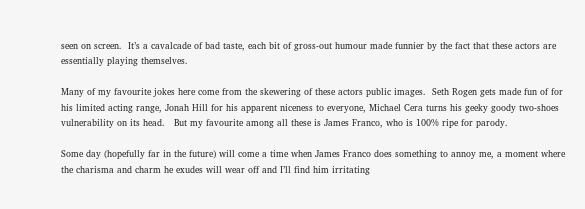seen on screen.  It’s a cavalcade of bad taste, each bit of gross-out humour made funnier by the fact that these actors are essentially playing themselves.

Many of my favourite jokes here come from the skewering of these actors public images.  Seth Rogen gets made fun of for his limited acting range, Jonah Hill for his apparent niceness to everyone, Michael Cera turns his geeky goody two-shoes vulnerability on its head.   But my favourite among all these is James Franco, who is 100% ripe for parody.

Some day (hopefully far in the future) will come a time when James Franco does something to annoy me, a moment where the charisma and charm he exudes will wear off and I’ll find him irritating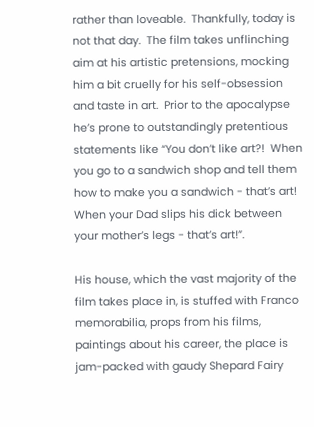rather than loveable.  Thankfully, today is not that day.  The film takes unflinching aim at his artistic pretensions, mocking him a bit cruelly for his self-obsession and taste in art.  Prior to the apocalypse he’s prone to outstandingly pretentious statements like “You don’t like art?!  When you go to a sandwich shop and tell them how to make you a sandwich - that’s art!  When your Dad slips his dick between your mother’s legs - that’s art!”.

His house, which the vast majority of the film takes place in, is stuffed with Franco memorabilia, props from his films, paintings about his career, the place is jam-packed with gaudy Shepard Fairy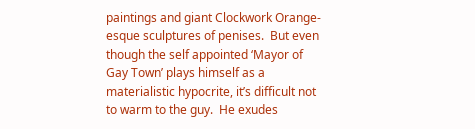paintings and giant Clockwork Orange-esque sculptures of penises.  But even though the self appointed ‘Mayor of Gay Town’ plays himself as a materialistic hypocrite, it’s difficult not to warm to the guy.  He exudes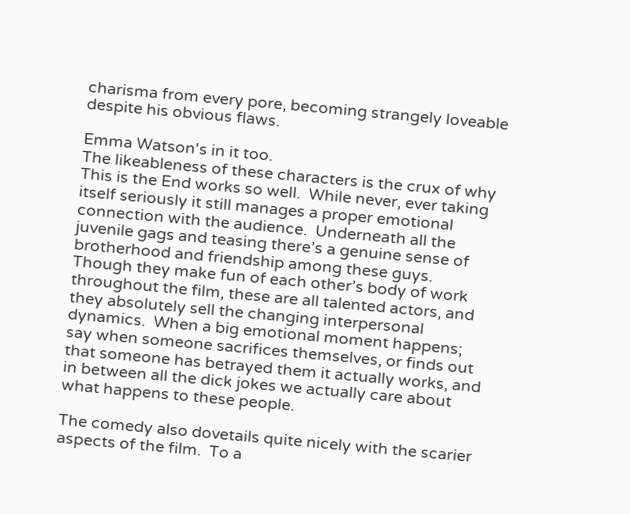charisma from every pore, becoming strangely loveable despite his obvious flaws.

Emma Watson's in it too.
The likeableness of these characters is the crux of why This is the End works so well.  While never, ever taking itself seriously it still manages a proper emotional connection with the audience.  Underneath all the juvenile gags and teasing there’s a genuine sense of brotherhood and friendship among these guys.  Though they make fun of each other’s body of work throughout the film, these are all talented actors, and they absolutely sell the changing interpersonal dynamics.  When a big emotional moment happens; say when someone sacrifices themselves, or finds out that someone has betrayed them it actually works, and in between all the dick jokes we actually care about what happens to these people.

The comedy also dovetails quite nicely with the scarier aspects of the film.  To a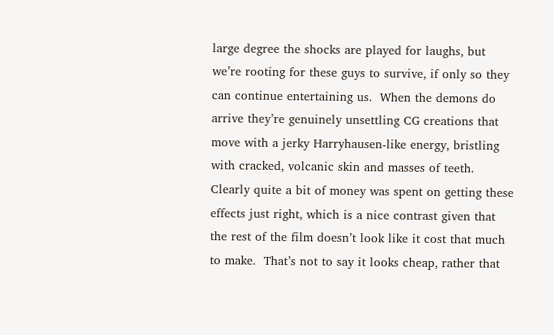large degree the shocks are played for laughs, but we’re rooting for these guys to survive, if only so they can continue entertaining us.  When the demons do arrive they’re genuinely unsettling CG creations that move with a jerky Harryhausen-like energy, bristling with cracked, volcanic skin and masses of teeth.  Clearly quite a bit of money was spent on getting these effects just right, which is a nice contrast given that the rest of the film doesn’t look like it cost that much to make.  That’s not to say it looks cheap, rather that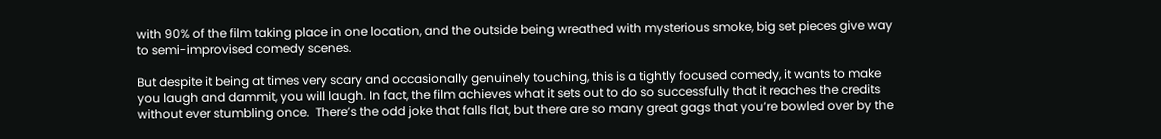with 90% of the film taking place in one location, and the outside being wreathed with mysterious smoke, big set pieces give way to semi-improvised comedy scenes.

But despite it being at times very scary and occasionally genuinely touching, this is a tightly focused comedy, it wants to make you laugh and dammit, you will laugh. In fact, the film achieves what it sets out to do so successfully that it reaches the credits without ever stumbling once.  There’s the odd joke that falls flat, but there are so many great gags that you’re bowled over by the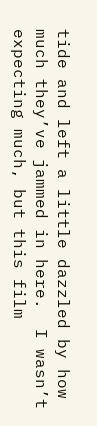tide and left a little dazzled by how much they’ve jammed in here.  I wasn’t expecting much, but this film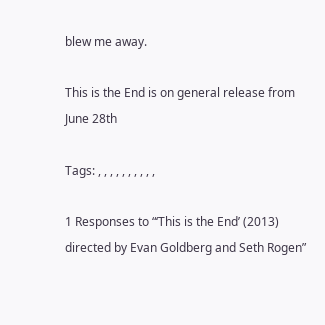blew me away.

This is the End is on general release from June 28th

Tags: , , , , , , , , , ,

1 Responses to “‘This is the End’ (2013) directed by Evan Goldberg and Seth Rogen”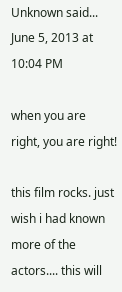Unknown said...
June 5, 2013 at 10:04 PM

when you are right, you are right!

this film rocks. just wish i had known more of the actors.... this will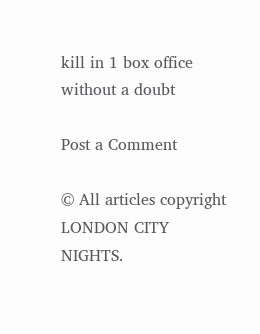kill in 1 box office without a doubt

Post a Comment

© All articles copyright LONDON CITY NIGHTS.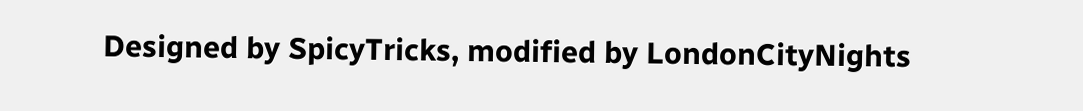Designed by SpicyTricks, modified by LondonCityNights